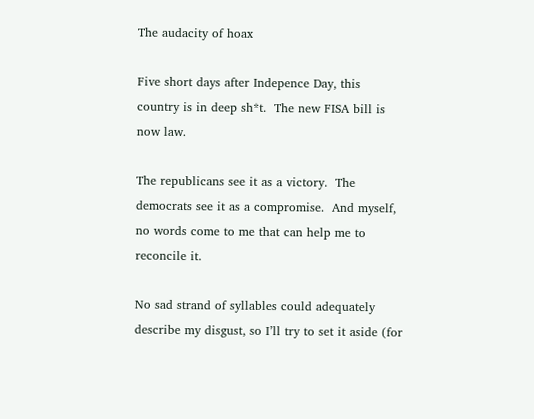The audacity of hoax

Five short days after Indepence Day, this country is in deep sh*t.  The new FISA bill is now law.

The republicans see it as a victory.  The democrats see it as a compromise.  And myself, no words come to me that can help me to reconcile it.

No sad strand of syllables could adequately describe my disgust, so I’ll try to set it aside (for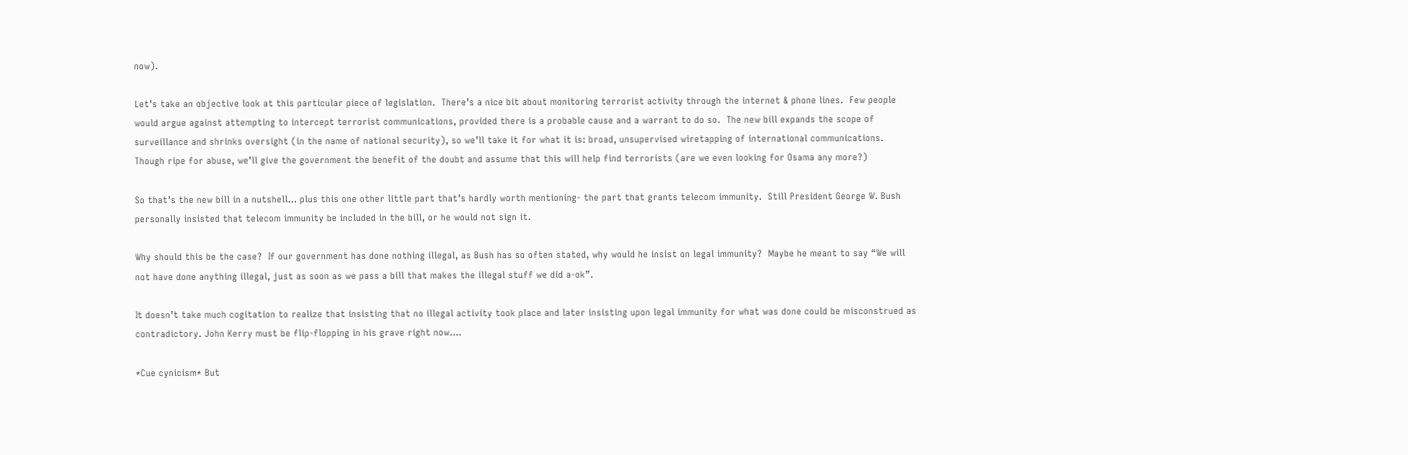now).

Let’s take an objective look at this particular piece of legislation.  There’s a nice bit about monitoring terrorist activity through the internet & phone lines.  Few people would argue against attempting to intercept terrorist communications, provided there is a probable cause and a warrant to do so.  The new bill expands the scope of surveillance and shrinks oversight (in the name of national security), so we’ll take it for what it is: broad, unsupervised wiretapping of international communications.  Though ripe for abuse, we’ll give the government the benefit of the doubt and assume that this will help find terrorists (are we even looking for Osama any more?)

So that’s the new bill in a nutshell… plus this one other little part that’s hardly worth mentioning- the part that grants telecom immunity.  Still President George W. Bush personally insisted that telecom immunity be included in the bill, or he would not sign it.

Why should this be the case?  If our government has done nothing illegal, as Bush has so often stated, why would he insist on legal immunity?  Maybe he meant to say “We will not have done anything illegal, just as soon as we pass a bill that makes the illegal stuff we did a-ok”.

It doesn’t take much cogitation to realize that insisting that no illegal activity took place and later insisting upon legal immunity for what was done could be misconstrued as contradictory. John Kerry must be flip-flopping in his grave right now….

*Cue cynicism* But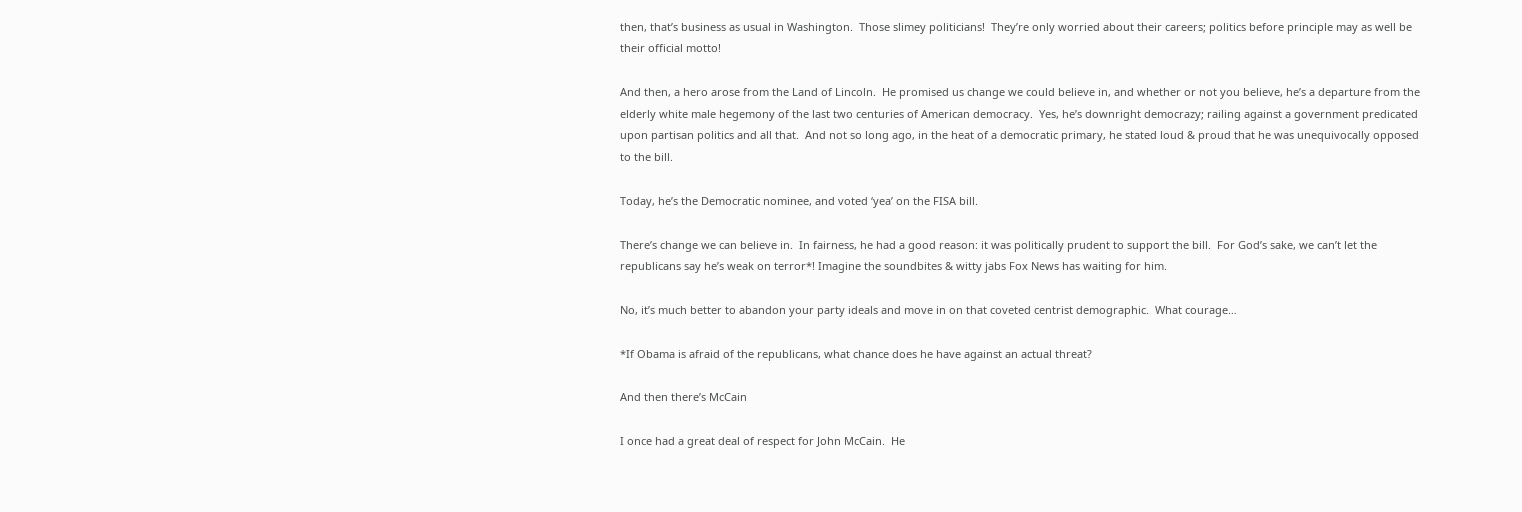then, that’s business as usual in Washington.  Those slimey politicians!  They’re only worried about their careers; politics before principle may as well be their official motto!

And then, a hero arose from the Land of Lincoln.  He promised us change we could believe in, and whether or not you believe, he’s a departure from the elderly white male hegemony of the last two centuries of American democracy.  Yes, he’s downright democrazy; railing against a government predicated upon partisan politics and all that.  And not so long ago, in the heat of a democratic primary, he stated loud & proud that he was unequivocally opposed to the bill.

Today, he’s the Democratic nominee, and voted ‘yea’ on the FISA bill.

There’s change we can believe in.  In fairness, he had a good reason: it was politically prudent to support the bill.  For God’s sake, we can’t let the republicans say he’s weak on terror*! Imagine the soundbites & witty jabs Fox News has waiting for him.

No, it’s much better to abandon your party ideals and move in on that coveted centrist demographic.  What courage…

*If Obama is afraid of the republicans, what chance does he have against an actual threat?

And then there’s McCain

I once had a great deal of respect for John McCain.  He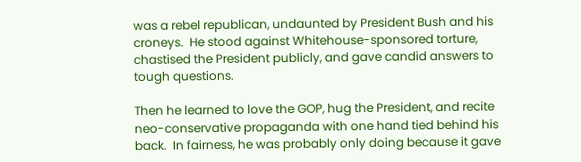was a rebel republican, undaunted by President Bush and his croneys.  He stood against Whitehouse-sponsored torture, chastised the President publicly, and gave candid answers to tough questions.

Then he learned to love the GOP, hug the President, and recite neo-conservative propaganda with one hand tied behind his back.  In fairness, he was probably only doing because it gave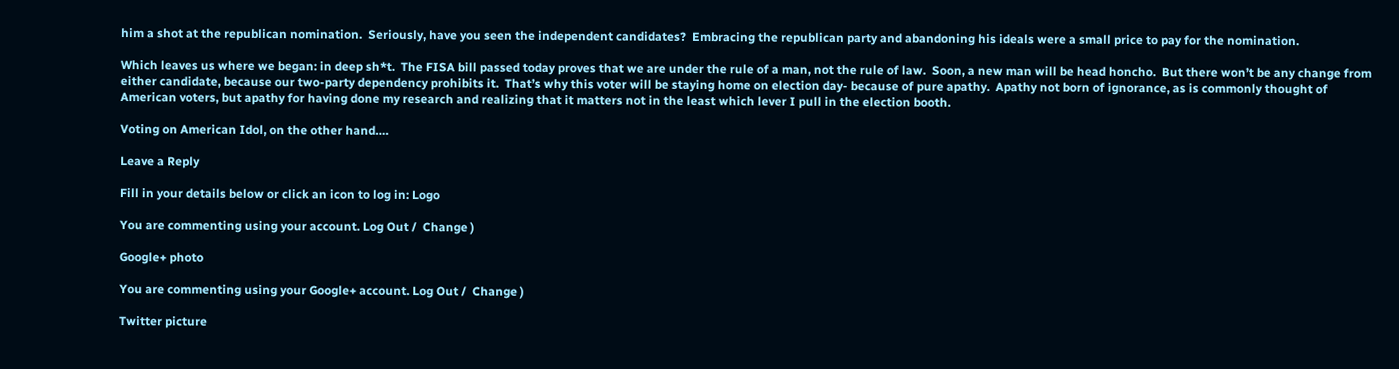him a shot at the republican nomination.  Seriously, have you seen the independent candidates?  Embracing the republican party and abandoning his ideals were a small price to pay for the nomination.

Which leaves us where we began: in deep sh*t.  The FISA bill passed today proves that we are under the rule of a man, not the rule of law.  Soon, a new man will be head honcho.  But there won’t be any change from either candidate, because our two-party dependency prohibits it.  That’s why this voter will be staying home on election day- because of pure apathy.  Apathy not born of ignorance, as is commonly thought of American voters, but apathy for having done my research and realizing that it matters not in the least which lever I pull in the election booth.

Voting on American Idol, on the other hand….

Leave a Reply

Fill in your details below or click an icon to log in: Logo

You are commenting using your account. Log Out /  Change )

Google+ photo

You are commenting using your Google+ account. Log Out /  Change )

Twitter picture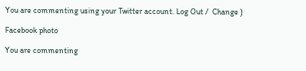You are commenting using your Twitter account. Log Out /  Change )

Facebook photo

You are commenting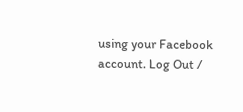using your Facebook account. Log Out /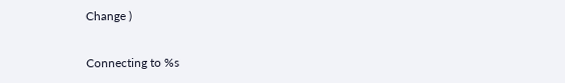Change )

Connecting to %s